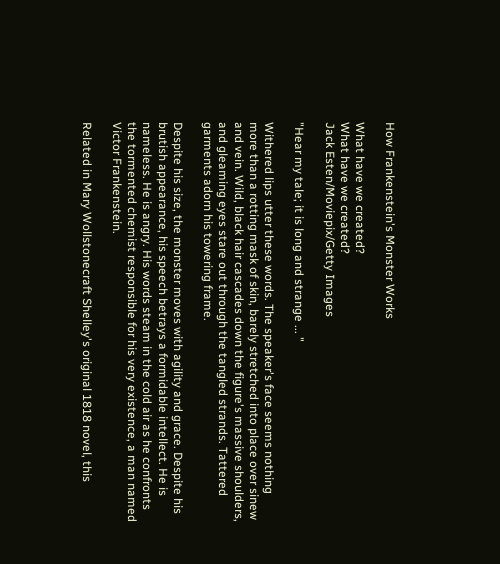How Frankenstein's Monster Works

What have we created?
What have we created?
Jack Esten/Moviepix/Getty Images

"Hear my tale; it is long and strange ... "

Withered lips utter these words. The speaker's face seems nothing more than a rotting mask of skin, barely stretched into place over sinew and vein. Wild, black hair cascades down the figure's massive shoulders, and gleaming eyes stare out through the tangled strands. Tattered garments adorn his towering frame.

Despite his size, the monster moves with agility and grace. Despite his brutish appearance, his speech betrays a formidable intellect. He is nameless. He is angry. His words steam in the cold air as he confronts the tormented chemist responsible for his very existence, a man named Victor Frankenstein.

Related in Mary Wollstonecraft Shelley's original 1818 novel, this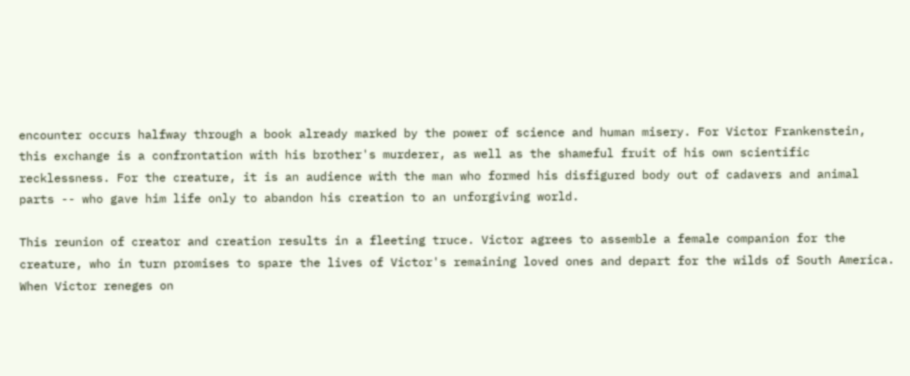encounter occurs halfway through a book already marked by the power of science and human misery. For Victor Frankenstein, this exchange is a confrontation with his brother's murderer, as well as the shameful fruit of his own scientific recklessness. For the creature, it is an audience with the man who formed his disfigured body out of cadavers and animal parts -- who gave him life only to abandon his creation to an unforgiving world.

This reunion of creator and creation results in a fleeting truce. Victor agrees to assemble a female companion for the creature, who in turn promises to spare the lives of Victor's remaining loved ones and depart for the wilds of South America. When Victor reneges on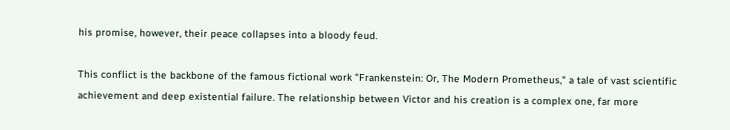his promise, however, their peace collapses into a bloody feud.

This conflict is the backbone of the famous fictional work "Frankenstein: Or, The Modern Prometheus," a tale of vast scientific achievement and deep existential failure. The relationship between Victor and his creation is a complex one, far more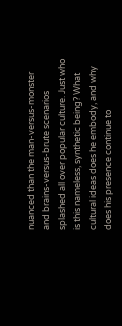nuanced than the man-versus-monster and brains-versus-brute scenarios splashed all over popular culture. Just who is this nameless, synthetic being? What cultural ideas does he embody, and why does his presence continue to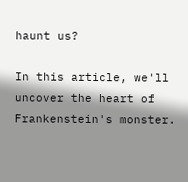haunt us?

In this article, we'll uncover the heart of Frankenstein's monster.